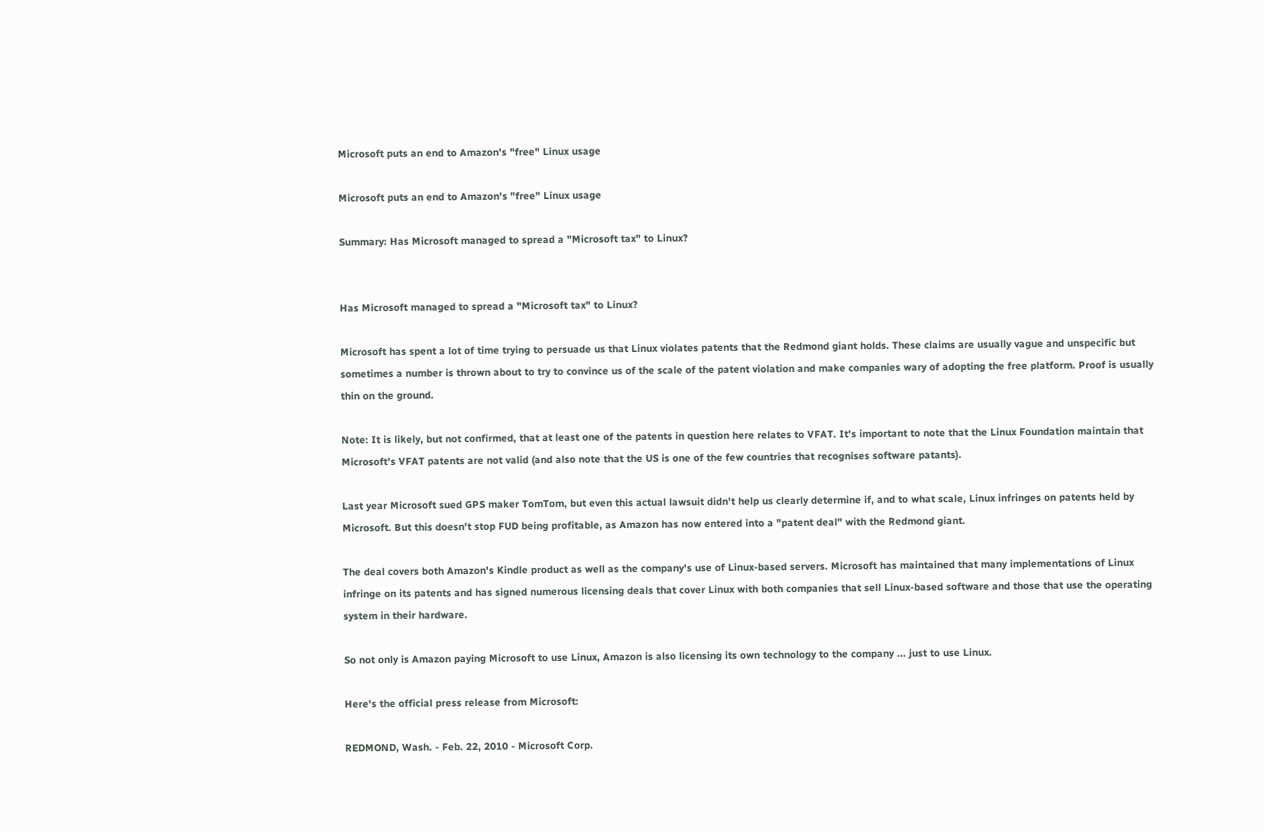Microsoft puts an end to Amazon's "free" Linux usage

Microsoft puts an end to Amazon's "free" Linux usage

Summary: Has Microsoft managed to spread a "Microsoft tax" to Linux?


Has Microsoft managed to spread a "Microsoft tax" to Linux?

Microsoft has spent a lot of time trying to persuade us that Linux violates patents that the Redmond giant holds. These claims are usually vague and unspecific but sometimes a number is thrown about to try to convince us of the scale of the patent violation and make companies wary of adopting the free platform. Proof is usually thin on the ground.

Note: It is likely, but not confirmed, that at least one of the patents in question here relates to VFAT. It's important to note that the Linux Foundation maintain that Microsoft's VFAT patents are not valid (and also note that the US is one of the few countries that recognises software patants).

Last year Microsoft sued GPS maker TomTom, but even this actual lawsuit didn't help us clearly determine if, and to what scale, Linux infringes on patents held by Microsoft. But this doesn't stop FUD being profitable, as Amazon has now entered into a "patent deal" with the Redmond giant.

The deal covers both Amazon's Kindle product as well as the company's use of Linux-based servers. Microsoft has maintained that many implementations of Linux infringe on its patents and has signed numerous licensing deals that cover Linux with both companies that sell Linux-based software and those that use the operating system in their hardware.

So not only is Amazon paying Microsoft to use Linux, Amazon is also licensing its own technology to the company ... just to use Linux.

Here's the official press release from Microsoft:

REDMOND, Wash. - Feb. 22, 2010 - Microsoft Corp.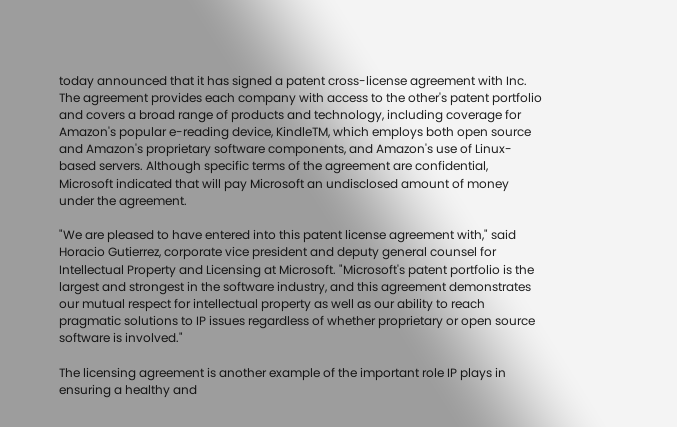today announced that it has signed a patent cross-license agreement with Inc. The agreement provides each company with access to the other's patent portfolio and covers a broad range of products and technology, including coverage for Amazon's popular e-reading device, KindleTM, which employs both open source and Amazon's proprietary software components, and Amazon's use of Linux-based servers. Although specific terms of the agreement are confidential, Microsoft indicated that will pay Microsoft an undisclosed amount of money under the agreement.

"We are pleased to have entered into this patent license agreement with," said Horacio Gutierrez, corporate vice president and deputy general counsel for Intellectual Property and Licensing at Microsoft. "Microsoft's patent portfolio is the largest and strongest in the software industry, and this agreement demonstrates our mutual respect for intellectual property as well as our ability to reach pragmatic solutions to IP issues regardless of whether proprietary or open source software is involved."

The licensing agreement is another example of the important role IP plays in ensuring a healthy and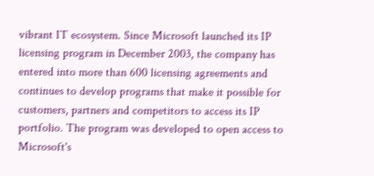vibrant IT ecosystem. Since Microsoft launched its IP licensing program in December 2003, the company has entered into more than 600 licensing agreements and continues to develop programs that make it possible for customers, partners and competitors to access its IP portfolio. The program was developed to open access to Microsoft's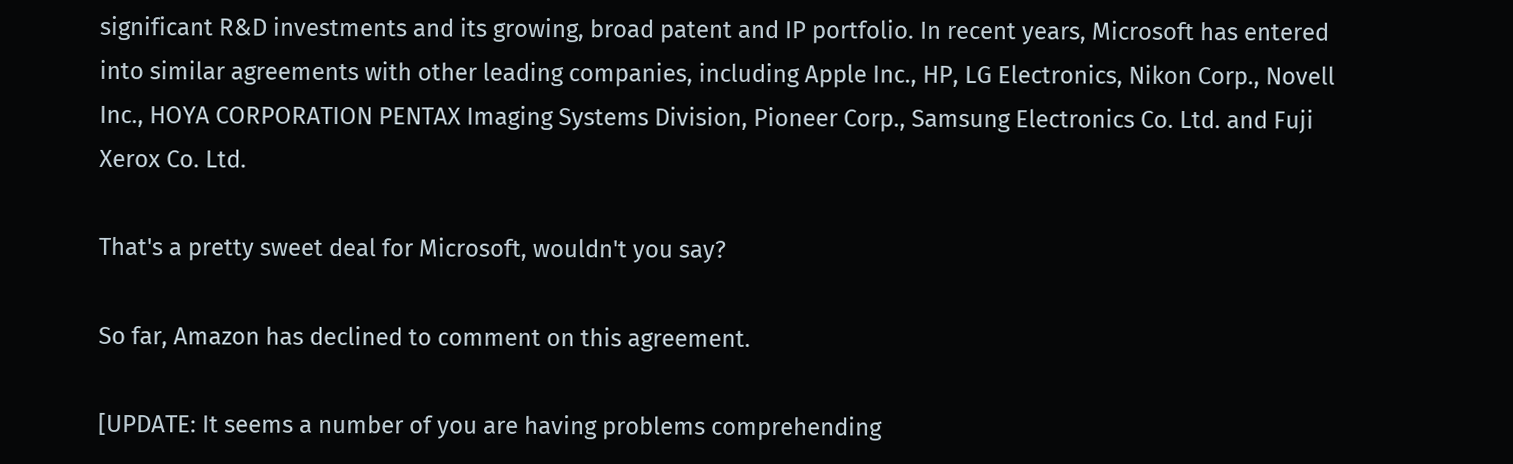significant R&D investments and its growing, broad patent and IP portfolio. In recent years, Microsoft has entered into similar agreements with other leading companies, including Apple Inc., HP, LG Electronics, Nikon Corp., Novell Inc., HOYA CORPORATION PENTAX Imaging Systems Division, Pioneer Corp., Samsung Electronics Co. Ltd. and Fuji Xerox Co. Ltd.

That's a pretty sweet deal for Microsoft, wouldn't you say?

So far, Amazon has declined to comment on this agreement.

[UPDATE: It seems a number of you are having problems comprehending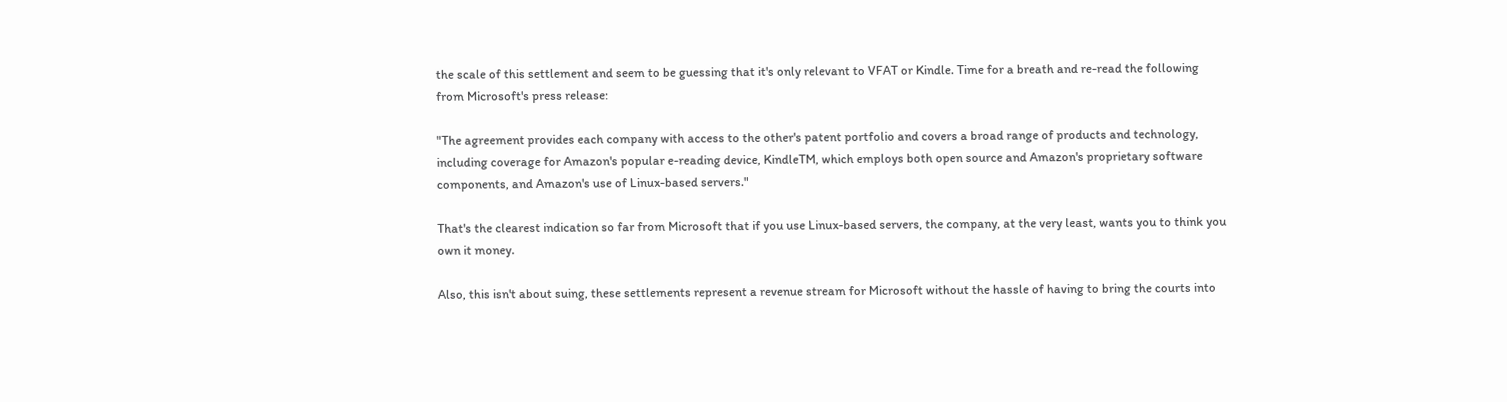the scale of this settlement and seem to be guessing that it's only relevant to VFAT or Kindle. Time for a breath and re-read the following from Microsoft's press release:

"The agreement provides each company with access to the other's patent portfolio and covers a broad range of products and technology, including coverage for Amazon's popular e-reading device, KindleTM, which employs both open source and Amazon's proprietary software components, and Amazon's use of Linux-based servers."

That's the clearest indication so far from Microsoft that if you use Linux-based servers, the company, at the very least, wants you to think you own it money.

Also, this isn't about suing, these settlements represent a revenue stream for Microsoft without the hassle of having to bring the courts into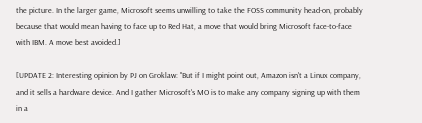the picture. In the larger game, Microsoft seems unwilling to take the FOSS community head-on, probably because that would mean having to face up to Red Hat, a move that would bring Microsoft face-to-face with IBM. A move best avoided.]

[UPDATE 2: Interesting opinion by PJ on Groklaw: "But if I might point out, Amazon isn't a Linux company, and it sells a hardware device. And I gather Microsoft's MO is to make any company signing up with them in a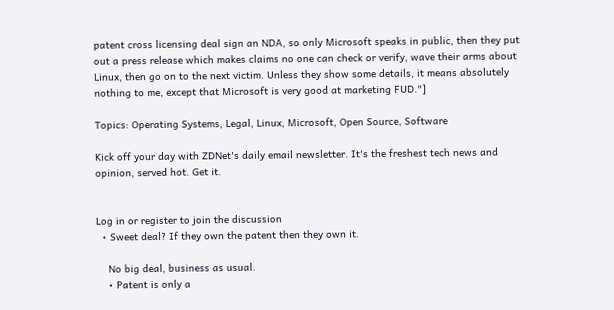patent cross licensing deal sign an NDA, so only Microsoft speaks in public, then they put out a press release which makes claims no one can check or verify, wave their arms about Linux, then go on to the next victim. Unless they show some details, it means absolutely nothing to me, except that Microsoft is very good at marketing FUD."]

Topics: Operating Systems, Legal, Linux, Microsoft, Open Source, Software

Kick off your day with ZDNet's daily email newsletter. It's the freshest tech news and opinion, served hot. Get it.


Log in or register to join the discussion
  • Sweet deal? If they own the patent then they own it.

    No big deal, business as usual.
    • Patent is only a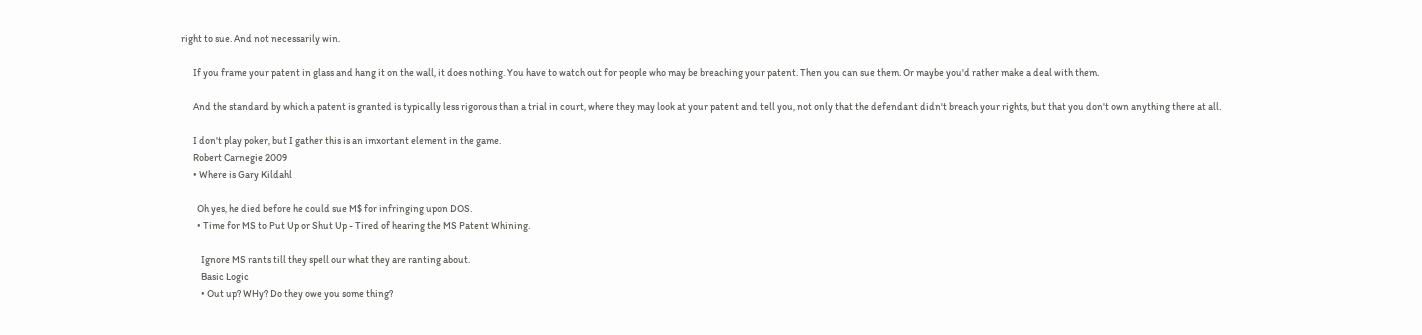right to sue. And not necessarily win.

      If you frame your patent in glass and hang it on the wall, it does nothing. You have to watch out for people who may be breaching your patent. Then you can sue them. Or maybe you'd rather make a deal with them.

      And the standard by which a patent is granted is typically less rigorous than a trial in court, where they may look at your patent and tell you, not only that the defendant didn't breach your rights, but that you don't own anything there at all.

      I don't play poker, but I gather this is an imxortant element in the game.
      Robert Carnegie 2009
      • Where is Gary Kildahl

        Oh yes, he died before he could sue M$ for infringing upon DOS.
        • Time for MS to Put Up or Shut Up - Tired of hearing the MS Patent Whining.

          Ignore MS rants till they spell our what they are ranting about.
          Basic Logic
          • Out up? WHy? Do they owe you some thing?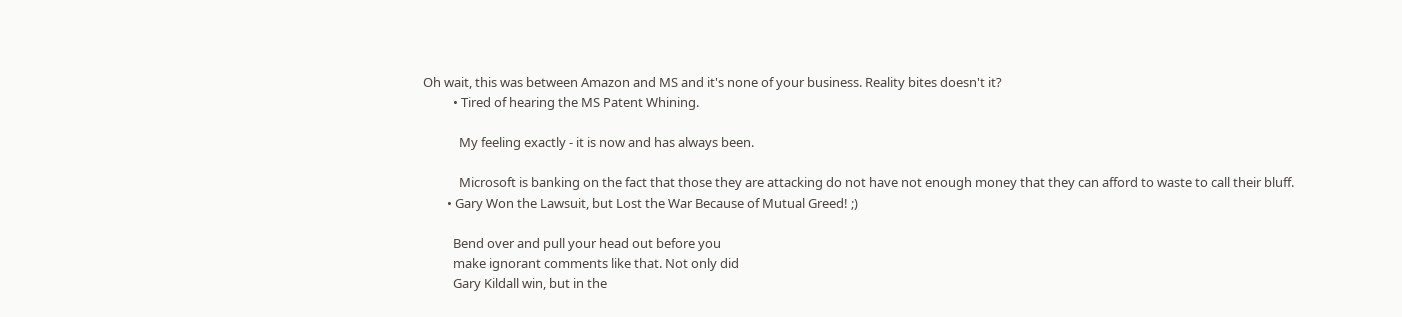Oh wait, this was between Amazon and MS and it's none of your business. Reality bites doesn't it?
          • Tired of hearing the MS Patent Whining.

            My feeling exactly - it is now and has always been.

            Microsoft is banking on the fact that those they are attacking do not have not enough money that they can afford to waste to call their bluff.
        • Gary Won the Lawsuit, but Lost the War Because of Mutual Greed! ;)

          Bend over and pull your head out before you
          make ignorant comments like that. Not only did
          Gary Kildall win, but in the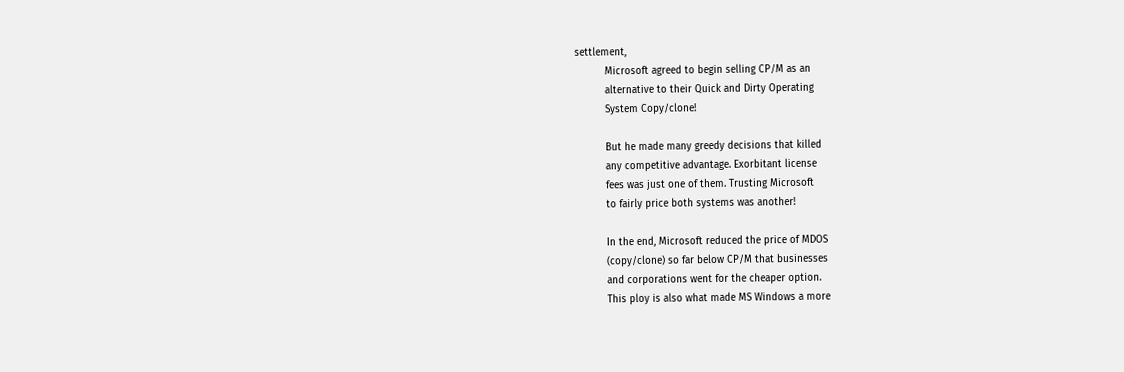settlement,
          Microsoft agreed to begin selling CP/M as an
          alternative to their Quick and Dirty Operating
          System Copy/clone!

          But he made many greedy decisions that killed
          any competitive advantage. Exorbitant license
          fees was just one of them. Trusting Microsoft
          to fairly price both systems was another!

          In the end, Microsoft reduced the price of MDOS
          (copy/clone) so far below CP/M that businesses
          and corporations went for the cheaper option.
          This ploy is also what made MS Windows a more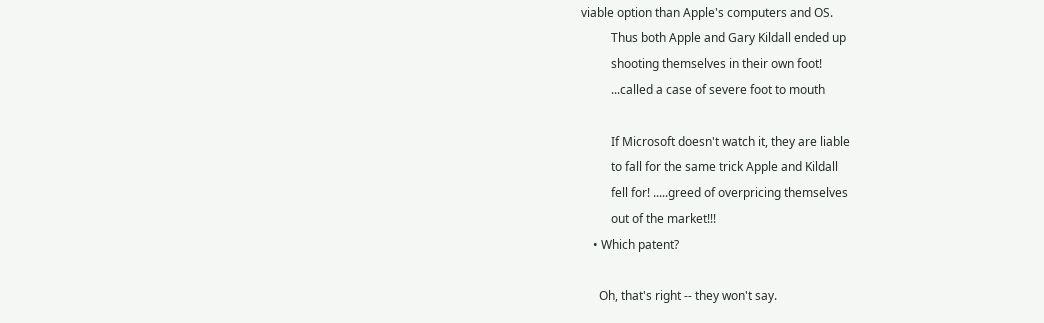viable option than Apple's computers and OS.
          Thus both Apple and Gary Kildall ended up
          shooting themselves in their own foot!
          ...called a case of severe foot to mouth

          If Microsoft doesn't watch it, they are liable
          to fall for the same trick Apple and Kildall
          fell for! .....greed of overpricing themselves
          out of the market!!!
    • Which patent?

      Oh, that's right -- they won't say.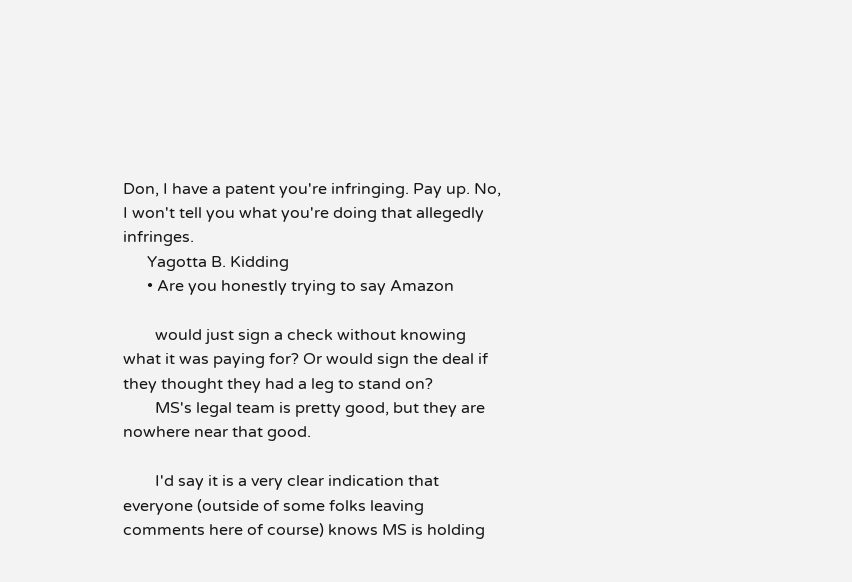Don, I have a patent you're infringing. Pay up. No, I won't tell you what you're doing that allegedly infringes.
      Yagotta B. Kidding
      • Are you honestly trying to say Amazon

        would just sign a check without knowing what it was paying for? Or would sign the deal if they thought they had a leg to stand on?
        MS's legal team is pretty good, but they are nowhere near that good.

        I'd say it is a very clear indication that everyone (outside of some folks leaving comments here of course) knows MS is holding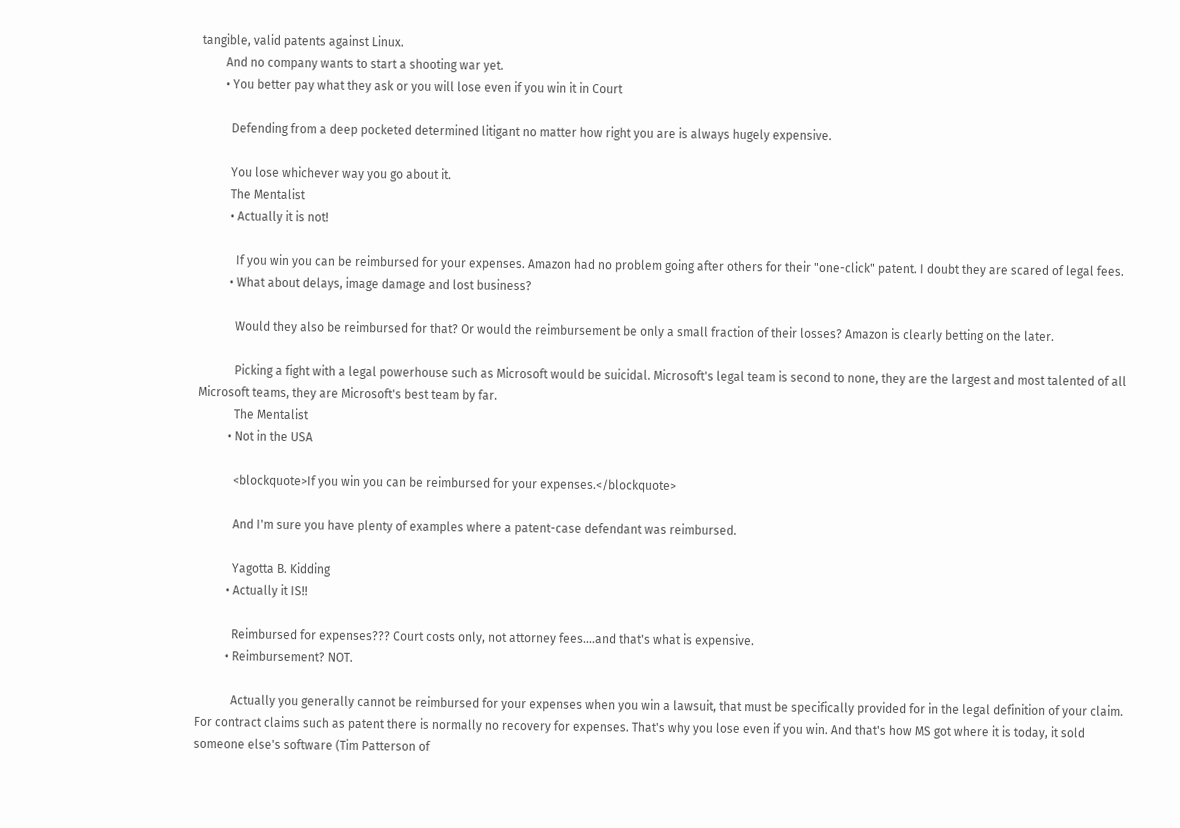tangible, valid patents against Linux.
        And no company wants to start a shooting war yet.
        • You better pay what they ask or you will lose even if you win it in Court

          Defending from a deep pocketed determined litigant no matter how right you are is always hugely expensive.

          You lose whichever way you go about it.
          The Mentalist
          • Actually it is not!

            If you win you can be reimbursed for your expenses. Amazon had no problem going after others for their "one-click" patent. I doubt they are scared of legal fees.
          • What about delays, image damage and lost business?

            Would they also be reimbursed for that? Or would the reimbursement be only a small fraction of their losses? Amazon is clearly betting on the later.

            Picking a fight with a legal powerhouse such as Microsoft would be suicidal. Microsoft's legal team is second to none, they are the largest and most talented of all Microsoft teams, they are Microsoft's best team by far.
            The Mentalist
          • Not in the USA

            <blockquote>If you win you can be reimbursed for your expenses.</blockquote>

            And I'm sure you have plenty of examples where a patent-case defendant was reimbursed.

            Yagotta B. Kidding
          • Actually it IS!!

            Reimbursed for expenses??? Court costs only, not attorney fees....and that's what is expensive.
          • Reimbursement? NOT.

            Actually you generally cannot be reimbursed for your expenses when you win a lawsuit, that must be specifically provided for in the legal definition of your claim. For contract claims such as patent there is normally no recovery for expenses. That's why you lose even if you win. And that's how MS got where it is today, it sold someone else's software (Tim Patterson of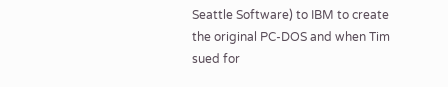Seattle Software) to IBM to create the original PC-DOS and when Tim sued for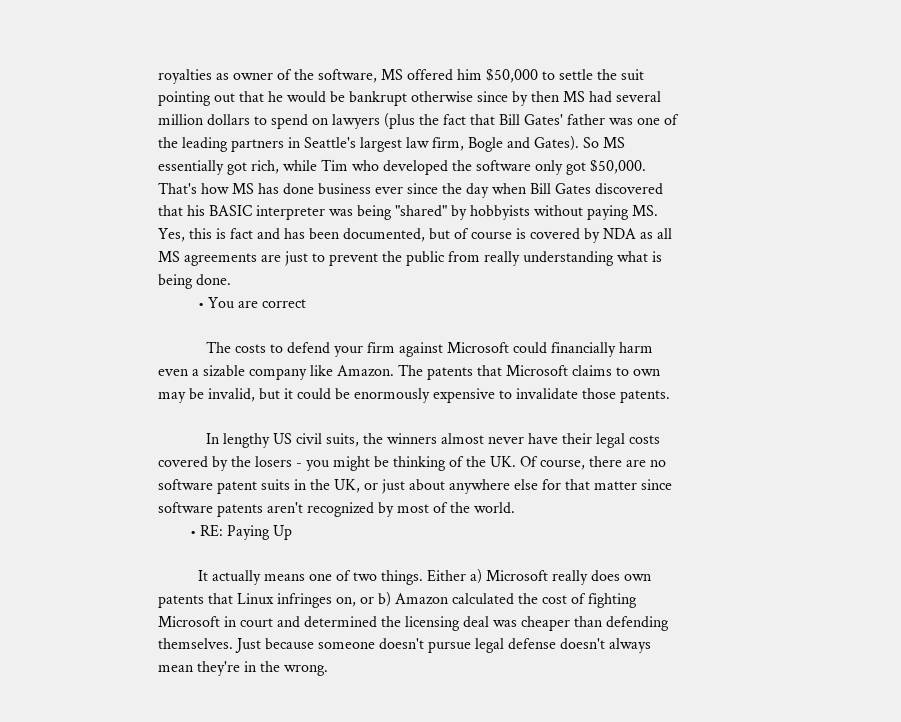royalties as owner of the software, MS offered him $50,000 to settle the suit pointing out that he would be bankrupt otherwise since by then MS had several million dollars to spend on lawyers (plus the fact that Bill Gates' father was one of the leading partners in Seattle's largest law firm, Bogle and Gates). So MS essentially got rich, while Tim who developed the software only got $50,000. That's how MS has done business ever since the day when Bill Gates discovered that his BASIC interpreter was being "shared" by hobbyists without paying MS. Yes, this is fact and has been documented, but of course is covered by NDA as all MS agreements are just to prevent the public from really understanding what is being done.
          • You are correct

            The costs to defend your firm against Microsoft could financially harm even a sizable company like Amazon. The patents that Microsoft claims to own may be invalid, but it could be enormously expensive to invalidate those patents.

            In lengthy US civil suits, the winners almost never have their legal costs covered by the losers - you might be thinking of the UK. Of course, there are no software patent suits in the UK, or just about anywhere else for that matter since software patents aren't recognized by most of the world.
        • RE: Paying Up

          It actually means one of two things. Either a) Microsoft really does own patents that Linux infringes on, or b) Amazon calculated the cost of fighting Microsoft in court and determined the licensing deal was cheaper than defending themselves. Just because someone doesn't pursue legal defense doesn't always mean they're in the wrong.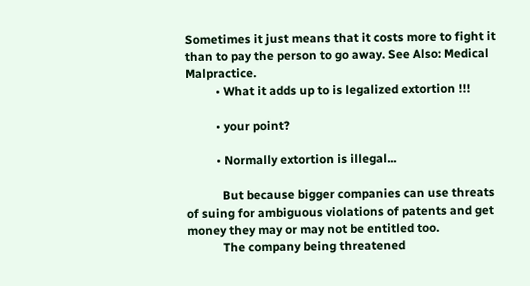Sometimes it just means that it costs more to fight it than to pay the person to go away. See Also: Medical Malpractice.
          • What it adds up to is legalized extortion !!!

          • your point?

          • Normally extortion is illegal...

            But because bigger companies can use threats of suing for ambiguous violations of patents and get money they may or may not be entitled too.
            The company being threatened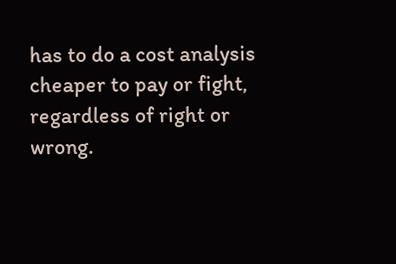has to do a cost analysis cheaper to pay or fight, regardless of right or wrong.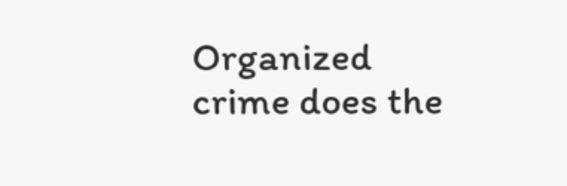Organized crime does the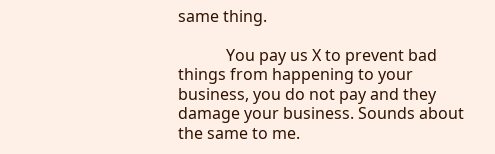same thing.

            You pay us X to prevent bad things from happening to your business, you do not pay and they damage your business. Sounds about the same to me.